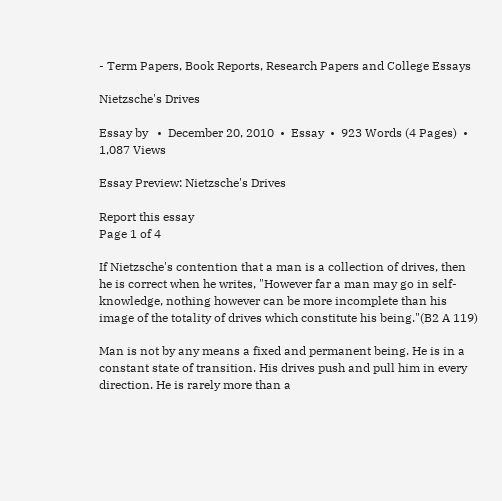- Term Papers, Book Reports, Research Papers and College Essays

Nietzsche's Drives

Essay by   •  December 20, 2010  •  Essay  •  923 Words (4 Pages)  •  1,087 Views

Essay Preview: Nietzsche's Drives

Report this essay
Page 1 of 4

If Nietzsche's contention that a man is a collection of drives, then he is correct when he writes, "However far a man may go in self-knowledge, nothing however can be more incomplete than his image of the totality of drives which constitute his being."(B2 A 119)

Man is not by any means a fixed and permanent being. He is in a constant state of transition. His drives push and pull him in every direction. He is rarely more than a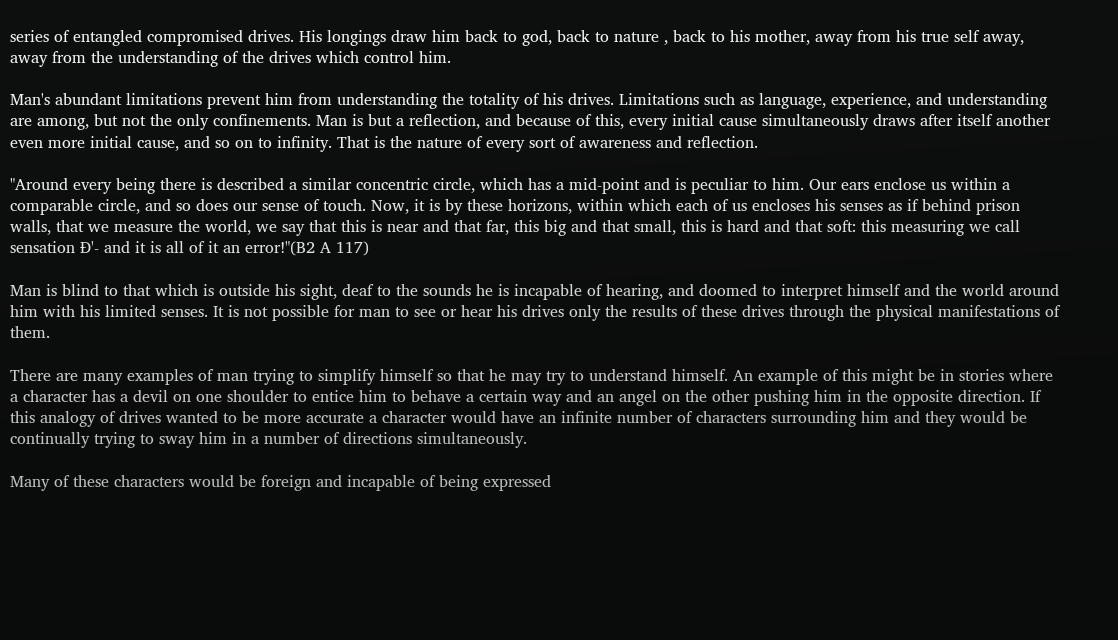series of entangled compromised drives. His longings draw him back to god, back to nature , back to his mother, away from his true self away, away from the understanding of the drives which control him.

Man's abundant limitations prevent him from understanding the totality of his drives. Limitations such as language, experience, and understanding are among, but not the only confinements. Man is but a reflection, and because of this, every initial cause simultaneously draws after itself another even more initial cause, and so on to infinity. That is the nature of every sort of awareness and reflection.

"Around every being there is described a similar concentric circle, which has a mid-point and is peculiar to him. Our ears enclose us within a comparable circle, and so does our sense of touch. Now, it is by these horizons, within which each of us encloses his senses as if behind prison walls, that we measure the world, we say that this is near and that far, this big and that small, this is hard and that soft: this measuring we call sensation Ð'- and it is all of it an error!"(B2 A 117)

Man is blind to that which is outside his sight, deaf to the sounds he is incapable of hearing, and doomed to interpret himself and the world around him with his limited senses. It is not possible for man to see or hear his drives only the results of these drives through the physical manifestations of them.

There are many examples of man trying to simplify himself so that he may try to understand himself. An example of this might be in stories where a character has a devil on one shoulder to entice him to behave a certain way and an angel on the other pushing him in the opposite direction. If this analogy of drives wanted to be more accurate a character would have an infinite number of characters surrounding him and they would be continually trying to sway him in a number of directions simultaneously.

Many of these characters would be foreign and incapable of being expressed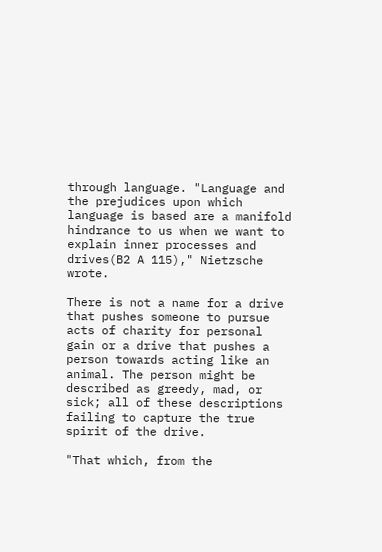through language. "Language and the prejudices upon which language is based are a manifold hindrance to us when we want to explain inner processes and drives(B2 A 115)," Nietzsche wrote.

There is not a name for a drive that pushes someone to pursue acts of charity for personal gain or a drive that pushes a person towards acting like an animal. The person might be described as greedy, mad, or sick; all of these descriptions failing to capture the true spirit of the drive.

"That which, from the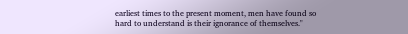earliest times to the present moment, men have found so hard to understand is their ignorance of themselves."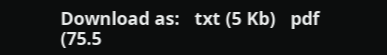Download as:   txt (5 Kb)   pdf (75.5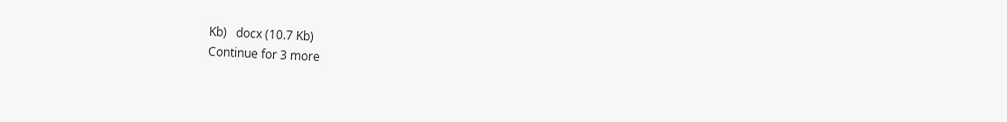Kb)   docx (10.7 Kb)
Continue for 3 more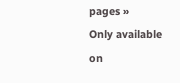pages »
Only available on